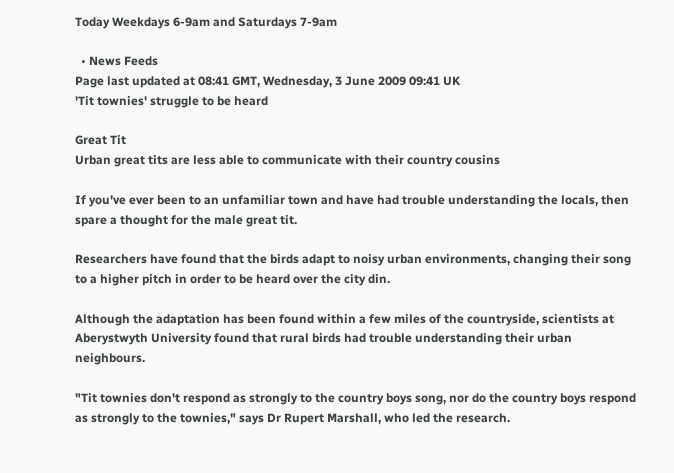Today Weekdays 6-9am and Saturdays 7-9am

  • News Feeds
Page last updated at 08:41 GMT, Wednesday, 3 June 2009 09:41 UK
'Tit townies' struggle to be heard

Great Tit
Urban great tits are less able to communicate with their country cousins

If you've ever been to an unfamiliar town and have had trouble understanding the locals, then spare a thought for the male great tit.

Researchers have found that the birds adapt to noisy urban environments, changing their song to a higher pitch in order to be heard over the city din.

Although the adaptation has been found within a few miles of the countryside, scientists at Aberystwyth University found that rural birds had trouble understanding their urban neighbours.

"Tit townies don't respond as strongly to the country boys song, nor do the country boys respond as strongly to the townies," says Dr Rupert Marshall, who led the research.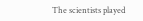The scientists played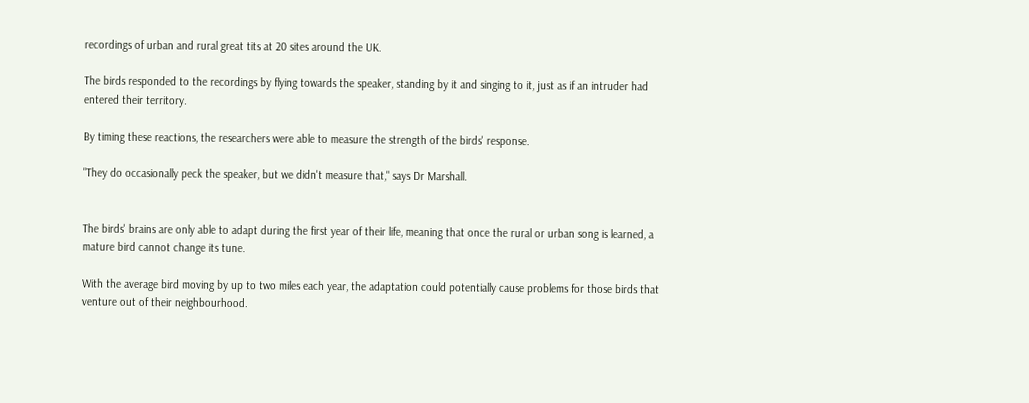recordings of urban and rural great tits at 20 sites around the UK.

The birds responded to the recordings by flying towards the speaker, standing by it and singing to it, just as if an intruder had entered their territory.

By timing these reactions, the researchers were able to measure the strength of the birds' response.

"They do occasionally peck the speaker, but we didn't measure that," says Dr Marshall.


The birds' brains are only able to adapt during the first year of their life, meaning that once the rural or urban song is learned, a mature bird cannot change its tune.

With the average bird moving by up to two miles each year, the adaptation could potentially cause problems for those birds that venture out of their neighbourhood.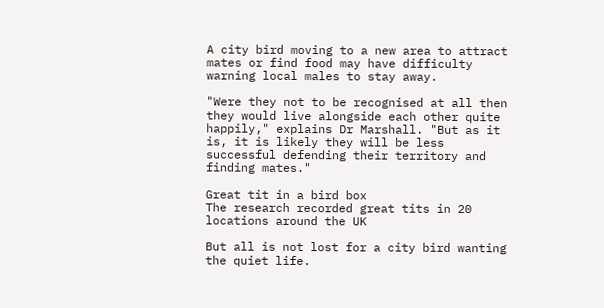A city bird moving to a new area to attract mates or find food may have difficulty warning local males to stay away.

"Were they not to be recognised at all then they would live alongside each other quite happily," explains Dr Marshall. "But as it is, it is likely they will be less successful defending their territory and finding mates."

Great tit in a bird box
The research recorded great tits in 20 locations around the UK

But all is not lost for a city bird wanting the quiet life.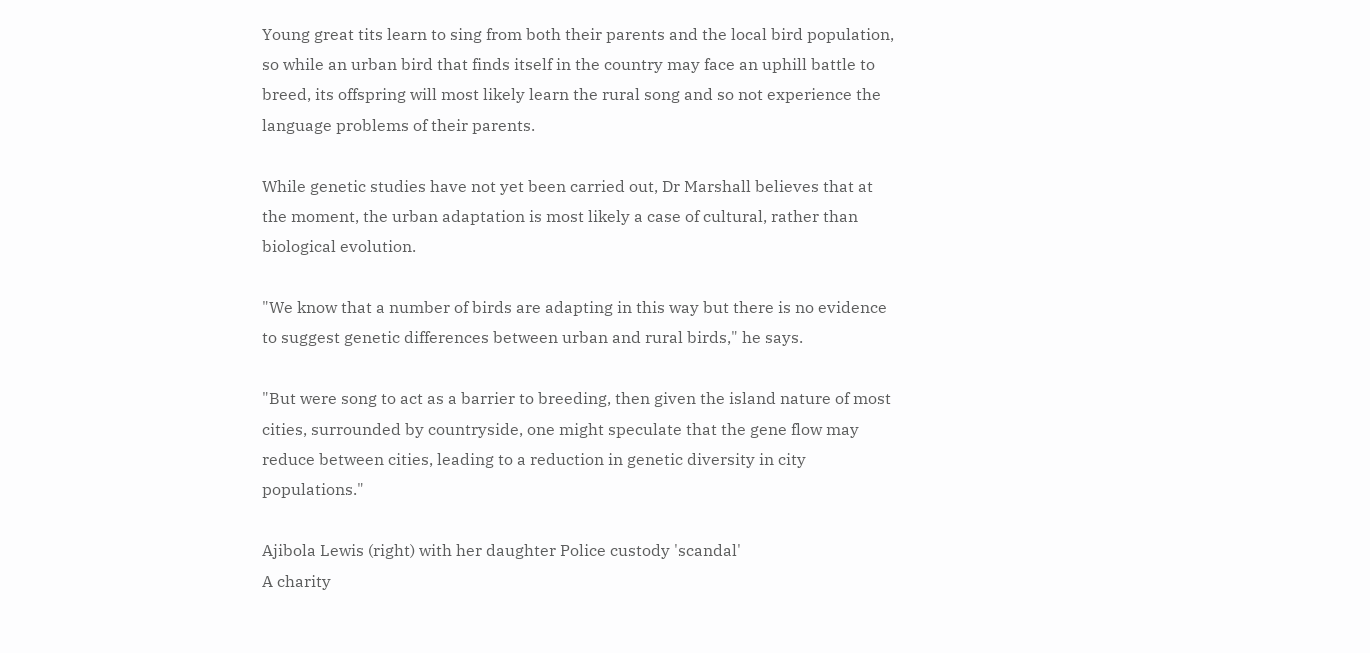Young great tits learn to sing from both their parents and the local bird population, so while an urban bird that finds itself in the country may face an uphill battle to breed, its offspring will most likely learn the rural song and so not experience the language problems of their parents.

While genetic studies have not yet been carried out, Dr Marshall believes that at the moment, the urban adaptation is most likely a case of cultural, rather than biological evolution.

"We know that a number of birds are adapting in this way but there is no evidence to suggest genetic differences between urban and rural birds," he says.

"But were song to act as a barrier to breeding, then given the island nature of most cities, surrounded by countryside, one might speculate that the gene flow may reduce between cities, leading to a reduction in genetic diversity in city populations."

Ajibola Lewis (right) with her daughter Police custody 'scandal'
A charity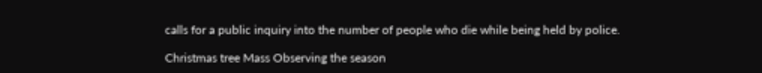calls for a public inquiry into the number of people who die while being held by police.

Christmas tree Mass Observing the season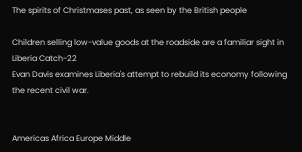The spirits of Christmases past, as seen by the British people

Children selling low-value goods at the roadside are a familiar sight in Liberia Catch-22
Evan Davis examines Liberia's attempt to rebuild its economy following the recent civil war.


Americas Africa Europe Middle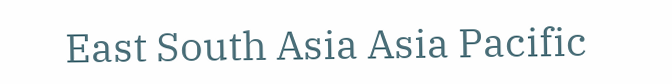East South Asia Asia Pacific